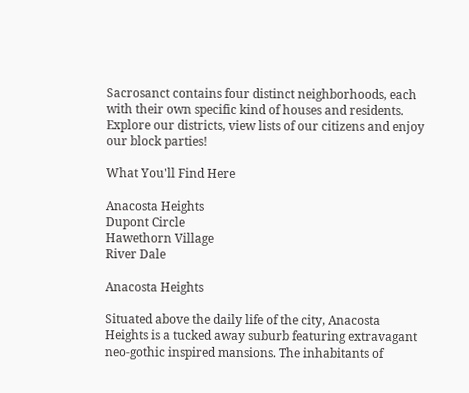Sacrosanct contains four distinct neighborhoods, each with their own specific kind of houses and residents. Explore our districts, view lists of our citizens and enjoy our block parties!

What You'll Find Here

Anacosta Heights
Dupont Circle
Hawethorn Village
River Dale

Anacosta Heights

Situated above the daily life of the city, Anacosta Heights is a tucked away suburb featuring extravagant neo-gothic inspired mansions. The inhabitants of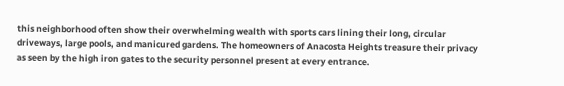this neighborhood often show their overwhelming wealth with sports cars lining their long, circular driveways, large pools, and manicured gardens. The homeowners of Anacosta Heights treasure their privacy as seen by the high iron gates to the security personnel present at every entrance.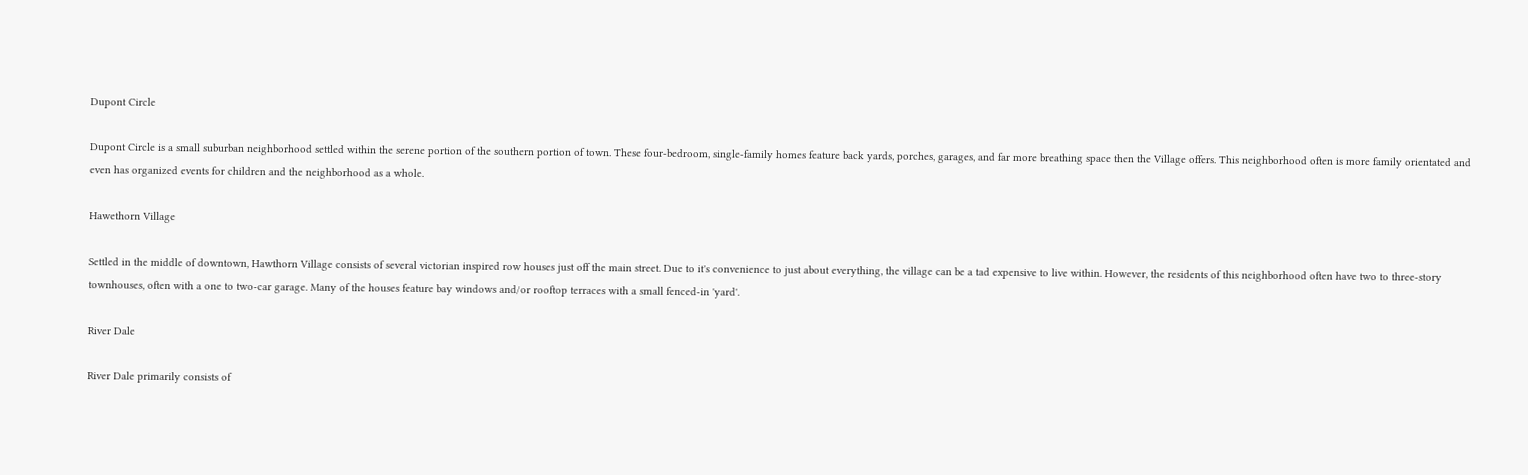Dupont Circle

Dupont Circle is a small suburban neighborhood settled within the serene portion of the southern portion of town. These four-bedroom, single-family homes feature back yards, porches, garages, and far more breathing space then the Village offers. This neighborhood often is more family orientated and even has organized events for children and the neighborhood as a whole.

Hawethorn Village

Settled in the middle of downtown, Hawthorn Village consists of several victorian inspired row houses just off the main street. Due to it's convenience to just about everything, the village can be a tad expensive to live within. However, the residents of this neighborhood often have two to three-story townhouses, often with a one to two-car garage. Many of the houses feature bay windows and/or rooftop terraces with a small fenced-in 'yard'.

River Dale

River Dale primarily consists of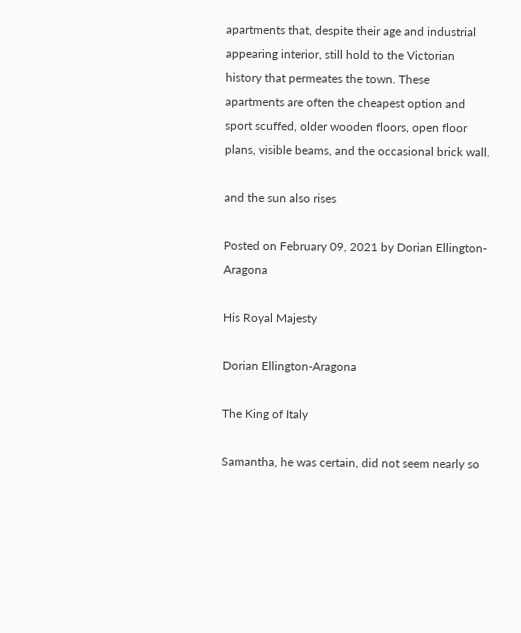apartments that, despite their age and industrial appearing interior, still hold to the Victorian history that permeates the town. These apartments are often the cheapest option and sport scuffed, older wooden floors, open floor plans, visible beams, and the occasional brick wall.

and the sun also rises

Posted on February 09, 2021 by Dorian Ellington-Aragona

His Royal Majesty

Dorian Ellington-Aragona

The King of Italy

Samantha, he was certain, did not seem nearly so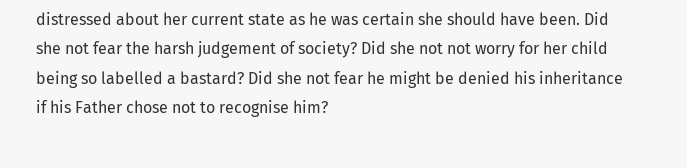distressed about her current state as he was certain she should have been. Did she not fear the harsh judgement of society? Did she not not worry for her child being so labelled a bastard? Did she not fear he might be denied his inheritance if his Father chose not to recognise him?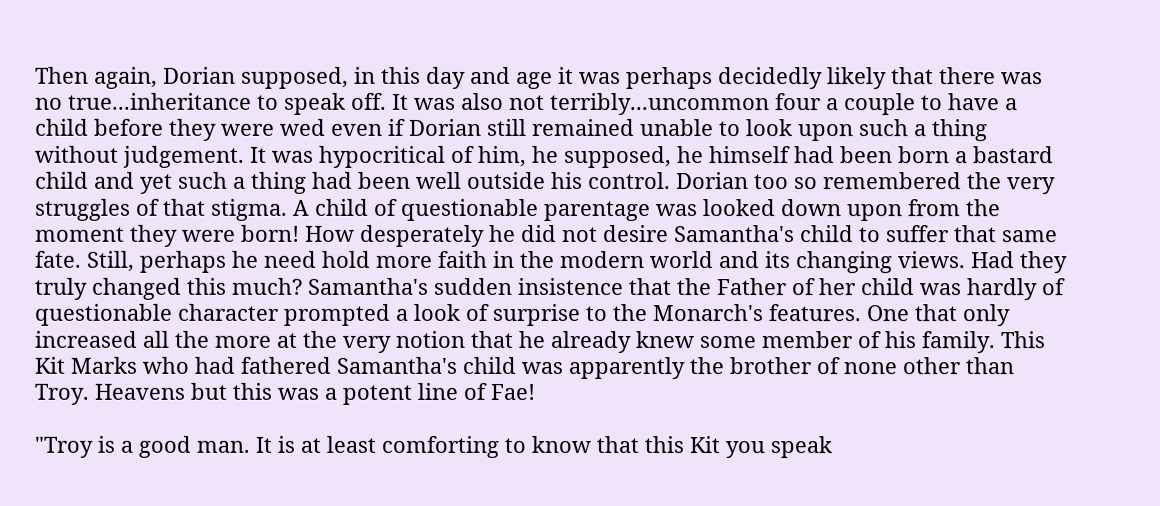Then again, Dorian supposed, in this day and age it was perhaps decidedly likely that there was no true...inheritance to speak off. It was also not terribly...uncommon four a couple to have a child before they were wed even if Dorian still remained unable to look upon such a thing without judgement. It was hypocritical of him, he supposed, he himself had been born a bastard child and yet such a thing had been well outside his control. Dorian too so remembered the very struggles of that stigma. A child of questionable parentage was looked down upon from the moment they were born! How desperately he did not desire Samantha's child to suffer that same fate. Still, perhaps he need hold more faith in the modern world and its changing views. Had they truly changed this much? Samantha's sudden insistence that the Father of her child was hardly of questionable character prompted a look of surprise to the Monarch's features. One that only increased all the more at the very notion that he already knew some member of his family. This Kit Marks who had fathered Samantha's child was apparently the brother of none other than Troy. Heavens but this was a potent line of Fae!

"Troy is a good man. It is at least comforting to know that this Kit you speak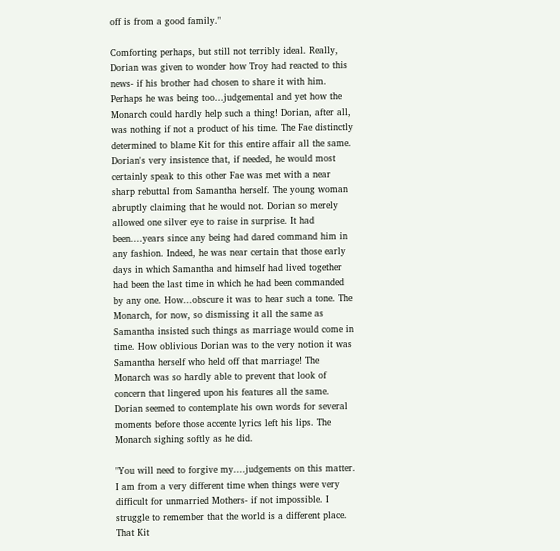off is from a good family."

Comforting perhaps, but still not terribly ideal. Really, Dorian was given to wonder how Troy had reacted to this news- if his brother had chosen to share it with him. Perhaps he was being too...judgemental and yet how the Monarch could hardly help such a thing! Dorian, after all, was nothing if not a product of his time. The Fae distinctly determined to blame Kit for this entire affair all the same. Dorian's very insistence that, if needed, he would most certainly speak to this other Fae was met with a near sharp rebuttal from Samantha herself. The young woman abruptly claiming that he would not. Dorian so merely allowed one silver eye to raise in surprise. It had been....years since any being had dared command him in any fashion. Indeed, he was near certain that those early days in which Samantha and himself had lived together had been the last time in which he had been commanded by any one. How...obscure it was to hear such a tone. The Monarch, for now, so dismissing it all the same as Samantha insisted such things as marriage would come in time. How oblivious Dorian was to the very notion it was Samantha herself who held off that marriage! The Monarch was so hardly able to prevent that look of concern that lingered upon his features all the same. Dorian seemed to contemplate his own words for several moments before those accente lyrics left his lips. The Monarch sighing softly as he did.

"You will need to forgive my....judgements on this matter. I am from a very different time when things were very difficult for unmarried Mothers- if not impossible. I struggle to remember that the world is a different place. That Kit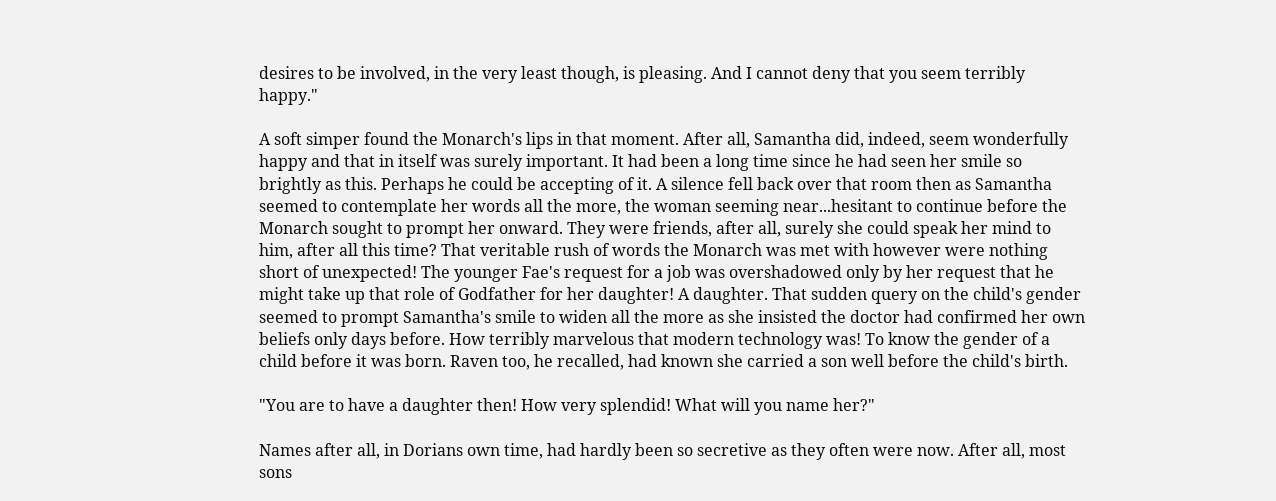desires to be involved, in the very least though, is pleasing. And I cannot deny that you seem terribly happy."

A soft simper found the Monarch's lips in that moment. After all, Samantha did, indeed, seem wonderfully happy and that in itself was surely important. It had been a long time since he had seen her smile so brightly as this. Perhaps he could be accepting of it. A silence fell back over that room then as Samantha seemed to contemplate her words all the more, the woman seeming near...hesitant to continue before the Monarch sought to prompt her onward. They were friends, after all, surely she could speak her mind to him, after all this time? That veritable rush of words the Monarch was met with however were nothing short of unexpected! The younger Fae's request for a job was overshadowed only by her request that he might take up that role of Godfather for her daughter! A daughter. That sudden query on the child's gender seemed to prompt Samantha's smile to widen all the more as she insisted the doctor had confirmed her own beliefs only days before. How terribly marvelous that modern technology was! To know the gender of a child before it was born. Raven too, he recalled, had known she carried a son well before the child's birth.

"You are to have a daughter then! How very splendid! What will you name her?"

Names after all, in Dorians own time, had hardly been so secretive as they often were now. After all, most sons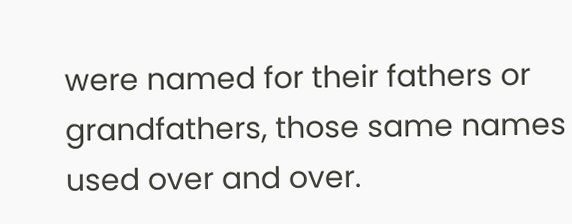were named for their fathers or grandfathers, those same names used over and over.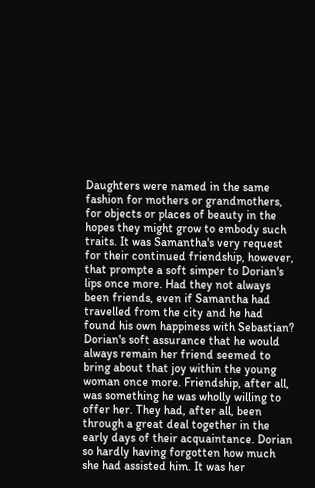Daughters were named in the same fashion for mothers or grandmothers, for objects or places of beauty in the hopes they might grow to embody such traits. It was Samantha's very request for their continued friendship, however, that prompte a soft simper to Dorian's lips once more. Had they not always been friends, even if Samantha had travelled from the city and he had found his own happiness with Sebastian? Dorian's soft assurance that he would always remain her friend seemed to bring about that joy within the young woman once more. Friendship, after all, was something he was wholly willing to offer her. They had, after all, been through a great deal together in the early days of their acquaintance. Dorian so hardly having forgotten how much she had assisted him. It was her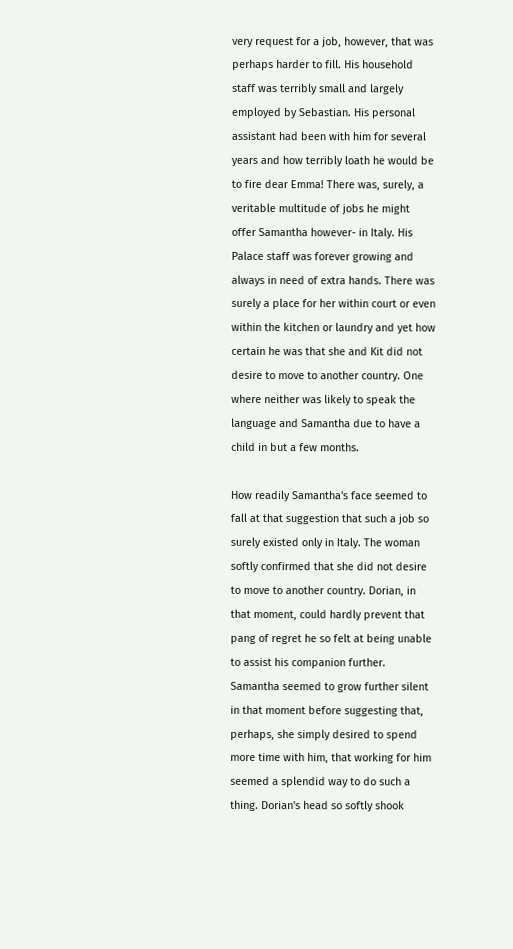very request for a job, however, that was perhaps harder to fill. His household staff was terribly small and largely employed by Sebastian. His personal assistant had been with him for several years and how terribly loath he would be to fire dear Emma! There was, surely, a veritable multitude of jobs he might offer Samantha however- in Italy. His Palace staff was forever growing and always in need of extra hands. There was surely a place for her within court or even within the kitchen or laundry and yet how certain he was that she and Kit did not desire to move to another country. One where neither was likely to speak the language and Samantha due to have a child in but a few months.

How readily Samantha's face seemed to fall at that suggestion that such a job so surely existed only in Italy. The woman softly confirmed that she did not desire to move to another country. Dorian, in that moment, could hardly prevent that pang of regret he so felt at being unable to assist his companion further. Samantha seemed to grow further silent in that moment before suggesting that, perhaps, she simply desired to spend more time with him, that working for him seemed a splendid way to do such a thing. Dorian's head so softly shook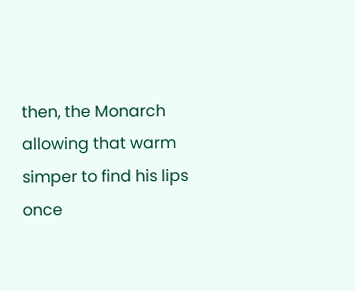then, the Monarch allowing that warm simper to find his lips once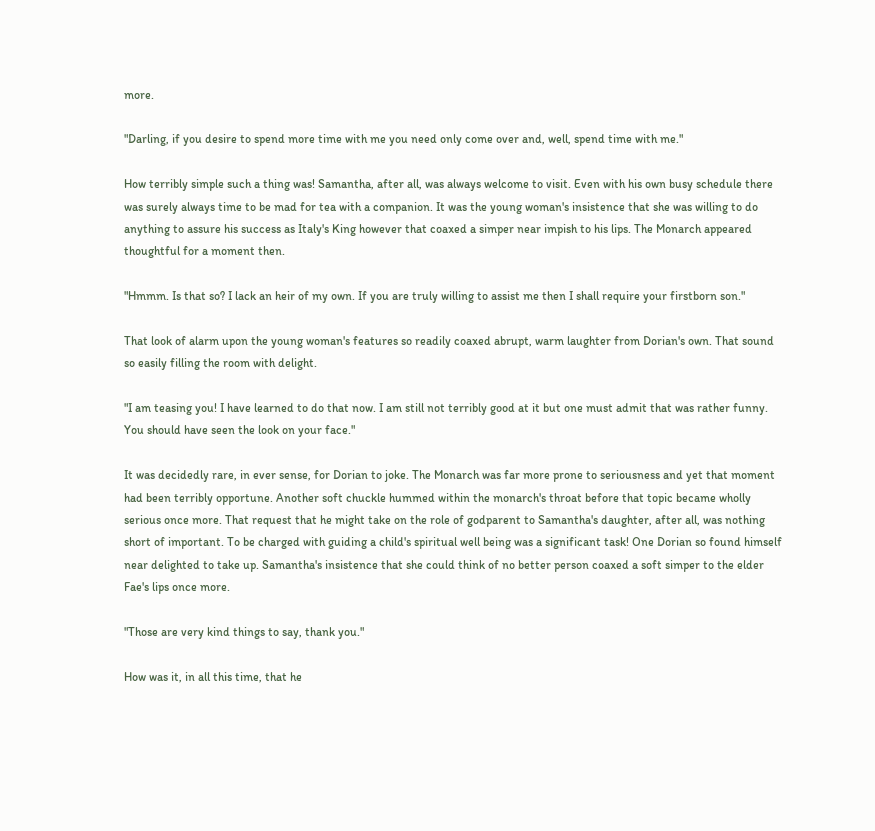more.

"Darling, if you desire to spend more time with me you need only come over and, well, spend time with me."

How terribly simple such a thing was! Samantha, after all, was always welcome to visit. Even with his own busy schedule there was surely always time to be mad for tea with a companion. It was the young woman's insistence that she was willing to do anything to assure his success as Italy's King however that coaxed a simper near impish to his lips. The Monarch appeared thoughtful for a moment then.

"Hmmm. Is that so? I lack an heir of my own. If you are truly willing to assist me then I shall require your firstborn son."

That look of alarm upon the young woman's features so readily coaxed abrupt, warm laughter from Dorian's own. That sound so easily filling the room with delight.

"I am teasing you! I have learned to do that now. I am still not terribly good at it but one must admit that was rather funny. You should have seen the look on your face."

It was decidedly rare, in ever sense, for Dorian to joke. The Monarch was far more prone to seriousness and yet that moment had been terribly opportune. Another soft chuckle hummed within the monarch's throat before that topic became wholly serious once more. That request that he might take on the role of godparent to Samantha's daughter, after all, was nothing short of important. To be charged with guiding a child's spiritual well being was a significant task! One Dorian so found himself near delighted to take up. Samantha's insistence that she could think of no better person coaxed a soft simper to the elder Fae's lips once more.

"Those are very kind things to say, thank you."

How was it, in all this time, that he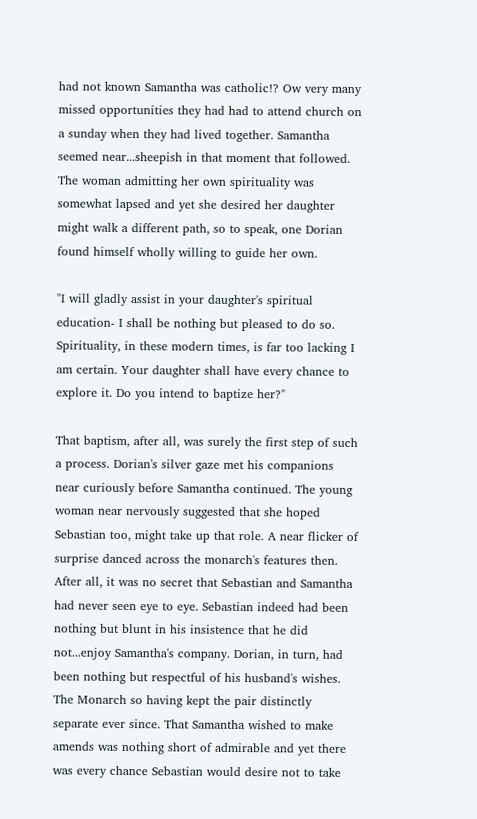had not known Samantha was catholic!? Ow very many missed opportunities they had had to attend church on a sunday when they had lived together. Samantha seemed near...sheepish in that moment that followed. The woman admitting her own spirituality was somewhat lapsed and yet she desired her daughter might walk a different path, so to speak, one Dorian found himself wholly willing to guide her own.

"I will gladly assist in your daughter's spiritual education- I shall be nothing but pleased to do so. Spirituality, in these modern times, is far too lacking I am certain. Your daughter shall have every chance to explore it. Do you intend to baptize her?"

That baptism, after all, was surely the first step of such a process. Dorian's silver gaze met his companions near curiously before Samantha continued. The young woman near nervously suggested that she hoped Sebastian too, might take up that role. A near flicker of surprise danced across the monarch's features then. After all, it was no secret that Sebastian and Samantha had never seen eye to eye. Sebastian indeed had been nothing but blunt in his insistence that he did not...enjoy Samantha's company. Dorian, in turn, had been nothing but respectful of his husband's wishes. The Monarch so having kept the pair distinctly separate ever since. That Samantha wished to make amends was nothing short of admirable and yet there was every chance Sebastian would desire not to take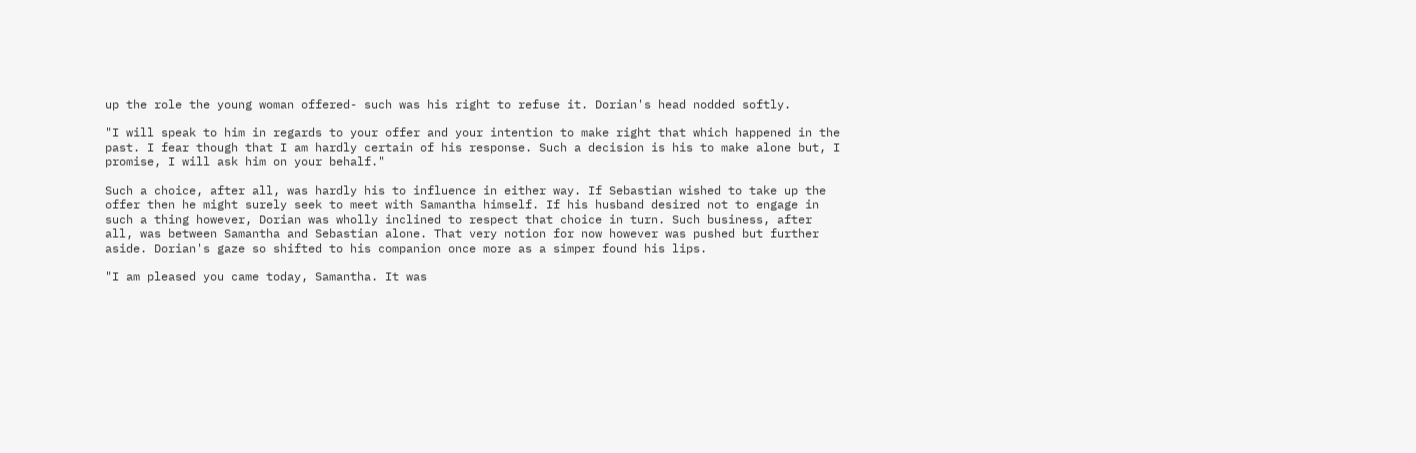up the role the young woman offered- such was his right to refuse it. Dorian's head nodded softly.

"I will speak to him in regards to your offer and your intention to make right that which happened in the past. I fear though that I am hardly certain of his response. Such a decision is his to make alone but, I promise, I will ask him on your behalf."

Such a choice, after all, was hardly his to influence in either way. If Sebastian wished to take up the offer then he might surely seek to meet with Samantha himself. If his husband desired not to engage in such a thing however, Dorian was wholly inclined to respect that choice in turn. Such business, after all, was between Samantha and Sebastian alone. That very notion for now however was pushed but further aside. Dorian's gaze so shifted to his companion once more as a simper found his lips.

"I am pleased you came today, Samantha. It was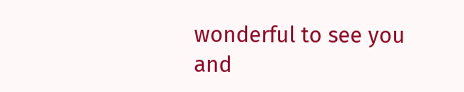wonderful to see you and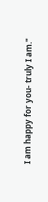I am happy for you- truly I am."